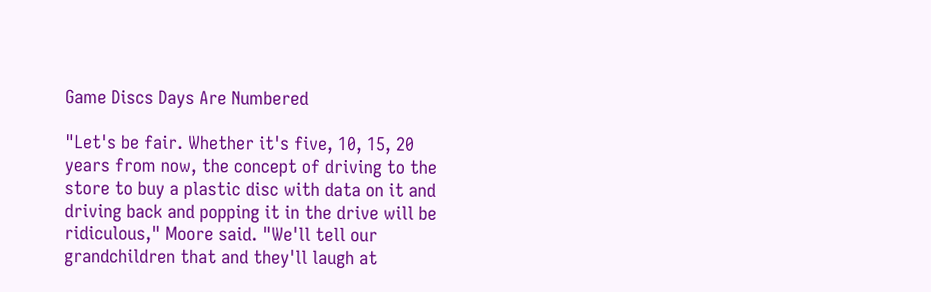Game Discs Days Are Numbered

"Let's be fair. Whether it's five, 10, 15, 20 years from now, the concept of driving to the store to buy a plastic disc with data on it and driving back and popping it in the drive will be ridiculous," Moore said. "We'll tell our grandchildren that and they'll laugh at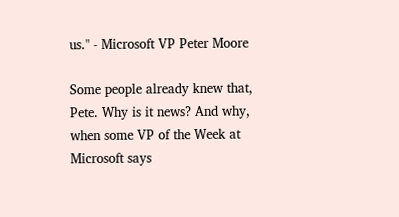us." - Microsoft VP Peter Moore

Some people already knew that, Pete. Why is it news? And why, when some VP of the Week at Microsoft says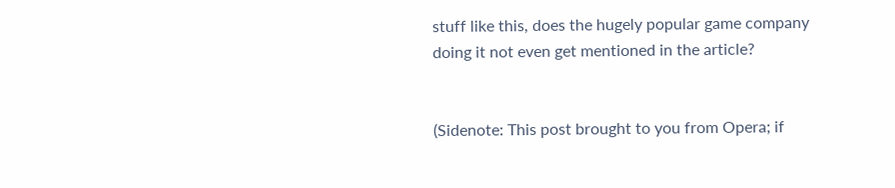stuff like this, does the hugely popular game company doing it not even get mentioned in the article?


(Sidenote: This post brought to you from Opera; if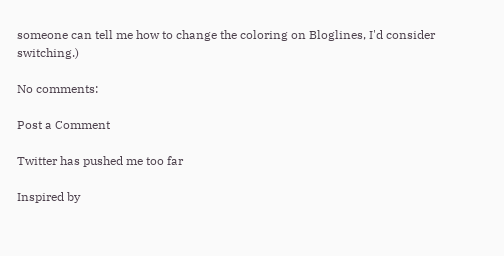someone can tell me how to change the coloring on Bloglines, I'd consider switching.)

No comments:

Post a Comment

Twitter has pushed me too far

Inspired by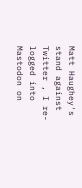Matt Haughey's stand against Twitter , I re-logged into Mastodon on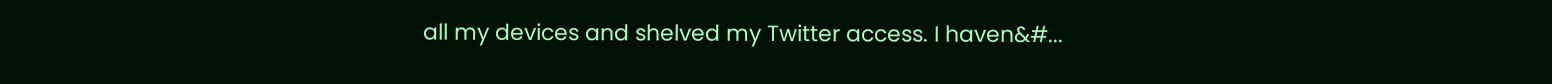all my devices and shelved my Twitter access. I haven&#...